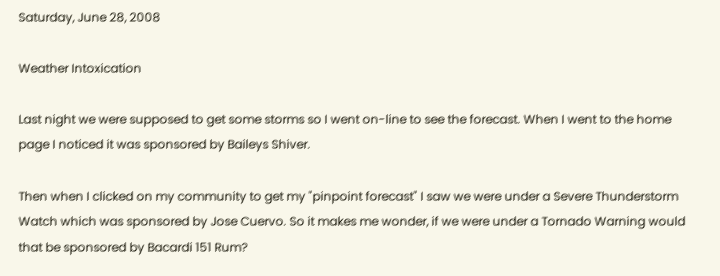Saturday, June 28, 2008

Weather Intoxication

Last night we were supposed to get some storms so I went on-line to see the forecast. When I went to the home page I noticed it was sponsored by Baileys Shiver.

Then when I clicked on my community to get my "pinpoint forecast" I saw we were under a Severe Thunderstorm Watch which was sponsored by Jose Cuervo. So it makes me wonder, if we were under a Tornado Warning would that be sponsored by Bacardi 151 Rum?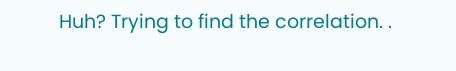Huh? Trying to find the correlation. .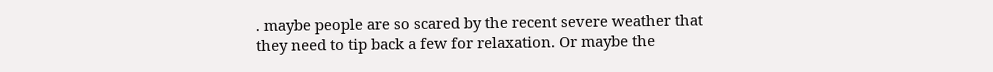. maybe people are so scared by the recent severe weather that they need to tip back a few for relaxation. Or maybe the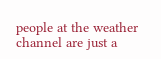people at the weather channel are just a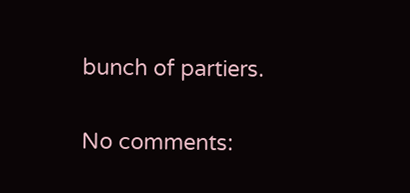bunch of partiers.

No comments: